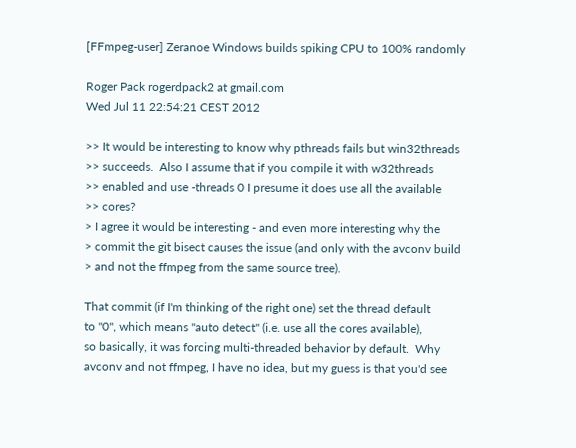[FFmpeg-user] Zeranoe Windows builds spiking CPU to 100% randomly

Roger Pack rogerdpack2 at gmail.com
Wed Jul 11 22:54:21 CEST 2012

>> It would be interesting to know why pthreads fails but win32threads
>> succeeds.  Also I assume that if you compile it with w32threads
>> enabled and use -threads 0 I presume it does use all the available
>> cores?
> I agree it would be interesting - and even more interesting why the
> commit the git bisect causes the issue (and only with the avconv build
> and not the ffmpeg from the same source tree).

That commit (if I'm thinking of the right one) set the thread default
to "0", which means "auto detect" (i.e. use all the cores available),
so basically, it was forcing multi-threaded behavior by default.  Why
avconv and not ffmpeg, I have no idea, but my guess is that you'd see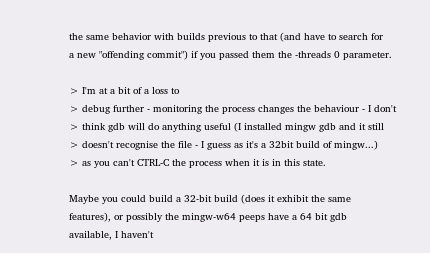the same behavior with builds previous to that (and have to search for
a new "offending commit") if you passed them the -threads 0 parameter.

> I'm at a bit of a loss to
> debug further - monitoring the process changes the behaviour - I don't
> think gdb will do anything useful (I installed mingw gdb and it still
> doesn't recognise the file - I guess as it's a 32bit build of mingw...)
> as you can't CTRL-C the process when it is in this state.

Maybe you could build a 32-bit build (does it exhibit the same
features), or possibly the mingw-w64 peeps have a 64 bit gdb
available, I haven't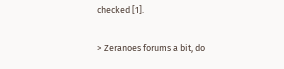checked [1].

> Zeranoes forums a bit, do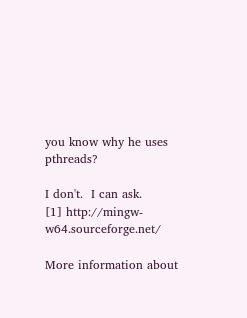you know why he uses pthreads?

I don't.  I can ask.
[1] http://mingw-w64.sourceforge.net/

More information about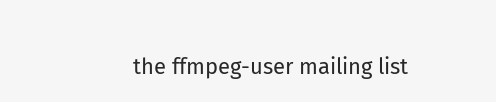the ffmpeg-user mailing list